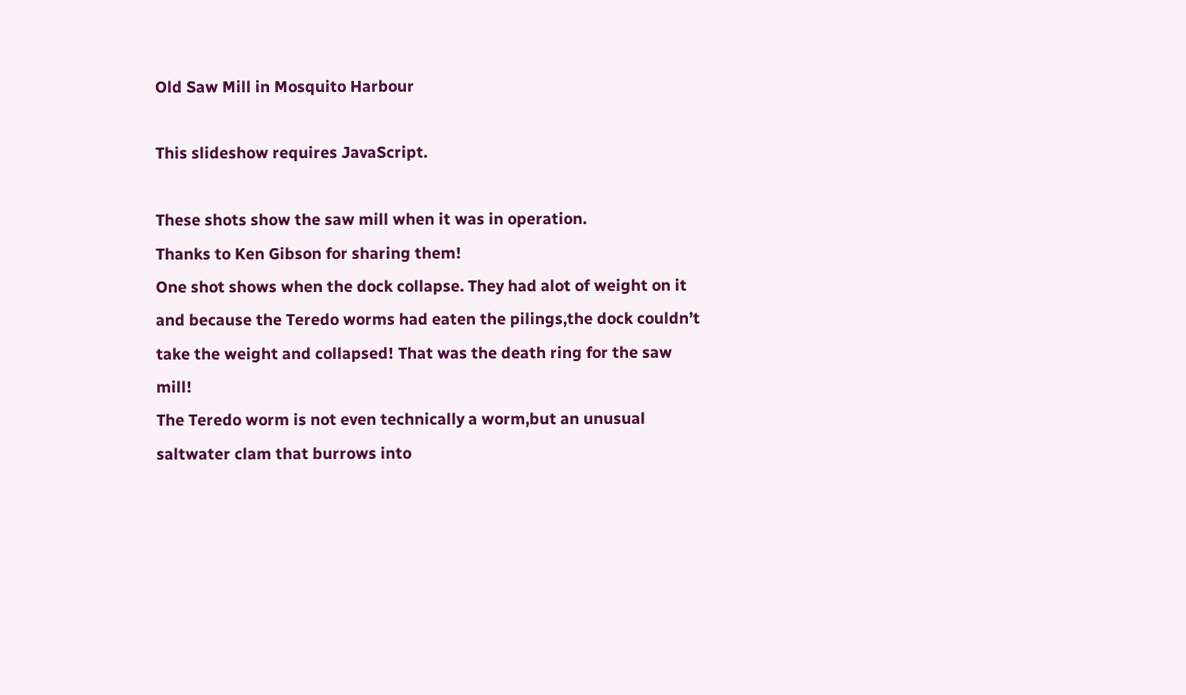Old Saw Mill in Mosquito Harbour

This slideshow requires JavaScript.

These shots show the saw mill when it was in operation.
Thanks to Ken Gibson for sharing them!
One shot shows when the dock collapse. They had alot of weight on it and because the Teredo worms had eaten the pilings,the dock couldn’t take the weight and collapsed! That was the death ring for the saw mill!
The Teredo worm is not even technically a worm,but an unusual saltwater clam that burrows into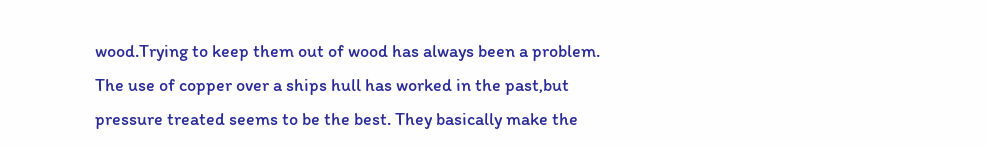wood.Trying to keep them out of wood has always been a problem. The use of copper over a ships hull has worked in the past,but pressure treated seems to be the best. They basically make the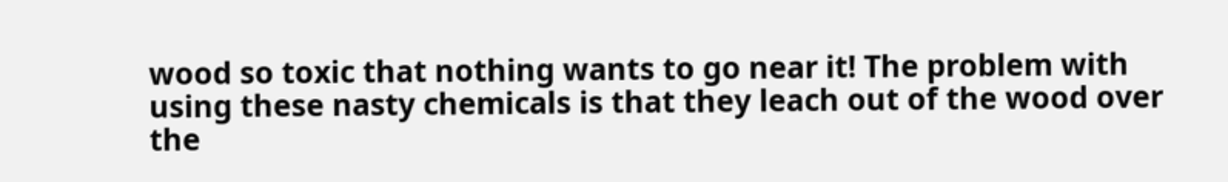wood so toxic that nothing wants to go near it! The problem with using these nasty chemicals is that they leach out of the wood over the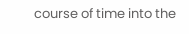course of time into the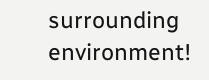surrounding environment!